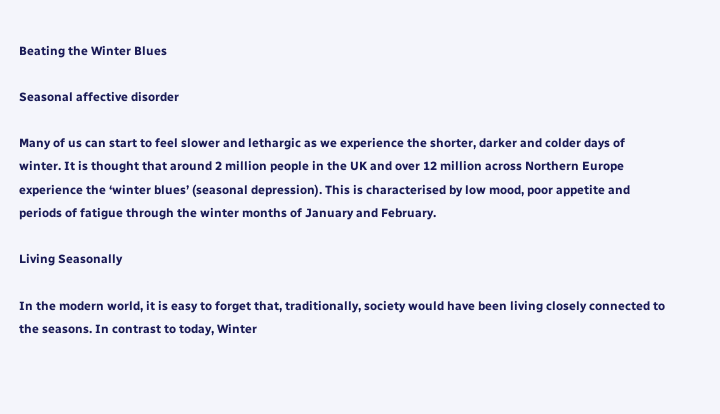Beating the Winter Blues

Seasonal affective disorder

Many of us can start to feel slower and lethargic as we experience the shorter, darker and colder days of winter. It is thought that around 2 million people in the UK and over 12 million across Northern Europe experience the ‘winter blues’ (seasonal depression). This is characterised by low mood, poor appetite and periods of fatigue through the winter months of January and February.

Living Seasonally

In the modern world, it is easy to forget that, traditionally, society would have been living closely connected to the seasons. In contrast to today, Winter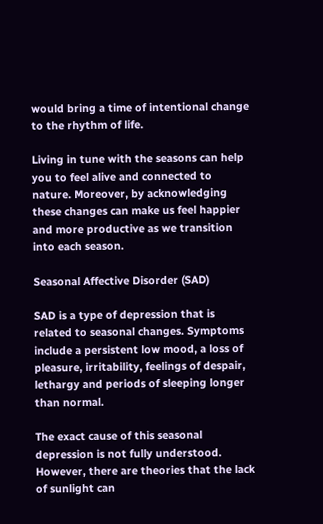would bring a time of intentional change to the rhythm of life.

Living in tune with the seasons can help you to feel alive and connected to nature. Moreover, by acknowledging these changes can make us feel happier and more productive as we transition into each season.

Seasonal Affective Disorder (SAD)

SAD is a type of depression that is related to seasonal changes. Symptoms include a persistent low mood, a loss of pleasure, irritability, feelings of despair, lethargy and periods of sleeping longer than normal.

The exact cause of this seasonal depression is not fully understood. However, there are theories that the lack of sunlight can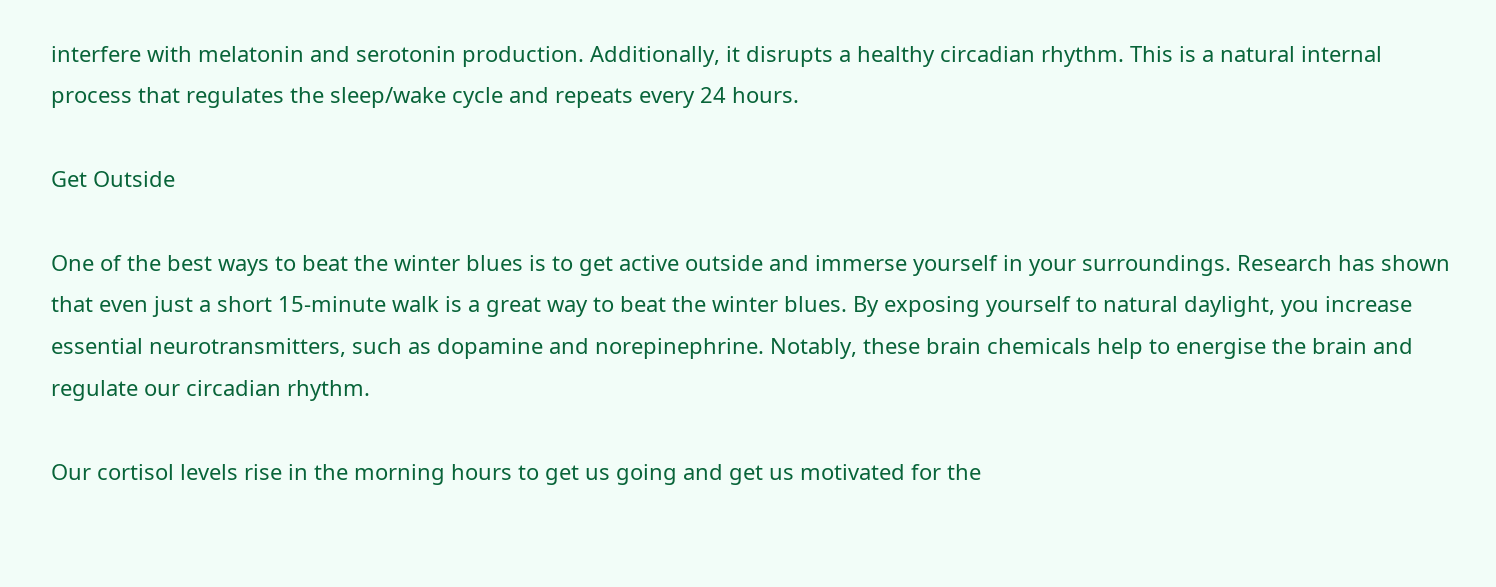interfere with melatonin and serotonin production. Additionally, it disrupts a healthy circadian rhythm. This is a natural internal process that regulates the sleep/wake cycle and repeats every 24 hours.

Get Outside

One of the best ways to beat the winter blues is to get active outside and immerse yourself in your surroundings. Research has shown that even just a short 15-minute walk is a great way to beat the winter blues. By exposing yourself to natural daylight, you increase essential neurotransmitters, such as dopamine and norepinephrine. Notably, these brain chemicals help to energise the brain and regulate our circadian rhythm.

Our cortisol levels rise in the morning hours to get us going and get us motivated for the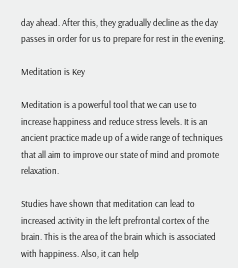day ahead. After this, they gradually decline as the day passes in order for us to prepare for rest in the evening.

Meditation is Key

Meditation is a powerful tool that we can use to increase happiness and reduce stress levels. It is an ancient practice made up of a wide range of techniques that all aim to improve our state of mind and promote relaxation.

Studies have shown that meditation can lead to increased activity in the left prefrontal cortex of the brain. This is the area of the brain which is associated with happiness. Also, it can help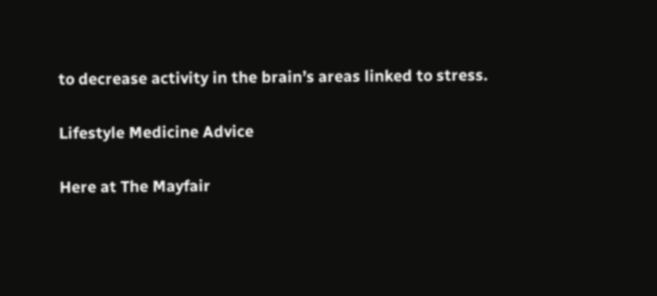to decrease activity in the brain’s areas linked to stress.

Lifestyle Medicine Advice

Here at The Mayfair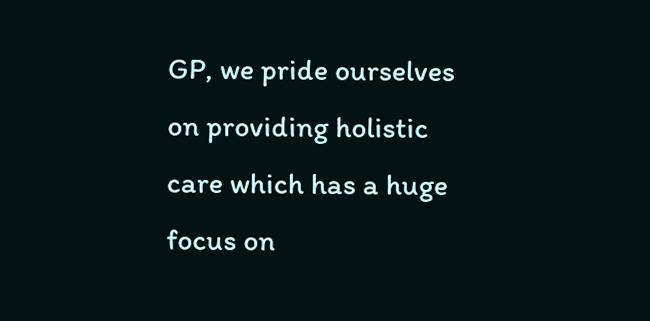GP, we pride ourselves on providing holistic care which has a huge focus on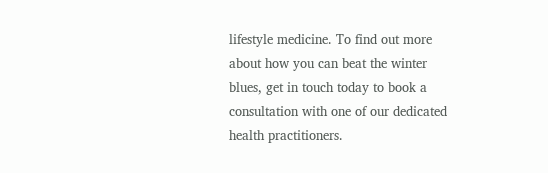lifestyle medicine. To find out more about how you can beat the winter blues, get in touch today to book a consultation with one of our dedicated health practitioners.